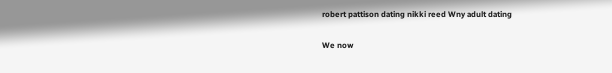robert pattison dating nikki reed Wny adult dating

We now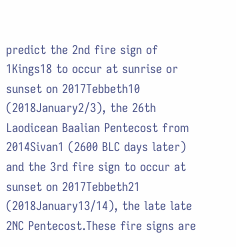predict the 2nd fire sign of 1Kings18 to occur at sunrise or sunset on 2017Tebbeth10 (2018January2/3), the 26th Laodicean Baalian Pentecost from 2014Sivan1 (2600 BLC days later) and the 3rd fire sign to occur at sunset on 2017Tebbeth21 (2018January13/14), the late late 2NC Pentecost.These fire signs are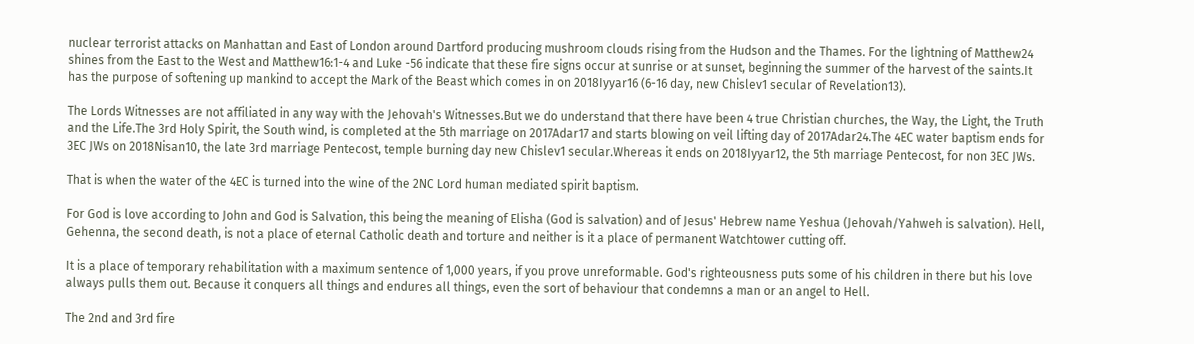nuclear terrorist attacks on Manhattan and East of London around Dartford producing mushroom clouds rising from the Hudson and the Thames. For the lightning of Matthew24 shines from the East to the West and Matthew16:1-4 and Luke -56 indicate that these fire signs occur at sunrise or at sunset, beginning the summer of the harvest of the saints.It has the purpose of softening up mankind to accept the Mark of the Beast which comes in on 2018Iyyar16 (6-16 day, new Chislev1 secular of Revelation13).

The Lords Witnesses are not affiliated in any way with the Jehovah's Witnesses.But we do understand that there have been 4 true Christian churches, the Way, the Light, the Truth and the Life.The 3rd Holy Spirit, the South wind, is completed at the 5th marriage on 2017Adar17 and starts blowing on veil lifting day of 2017Adar24.The 4EC water baptism ends for 3EC JWs on 2018Nisan10, the late 3rd marriage Pentecost, temple burning day new Chislev1 secular.Whereas it ends on 2018Iyyar12, the 5th marriage Pentecost, for non 3EC JWs.

That is when the water of the 4EC is turned into the wine of the 2NC Lord human mediated spirit baptism.

For God is love according to John and God is Salvation, this being the meaning of Elisha (God is salvation) and of Jesus' Hebrew name Yeshua (Jehovah/Yahweh is salvation). Hell, Gehenna, the second death, is not a place of eternal Catholic death and torture and neither is it a place of permanent Watchtower cutting off.

It is a place of temporary rehabilitation with a maximum sentence of 1,000 years, if you prove unreformable. God's righteousness puts some of his children in there but his love always pulls them out. Because it conquers all things and endures all things, even the sort of behaviour that condemns a man or an angel to Hell.

The 2nd and 3rd fire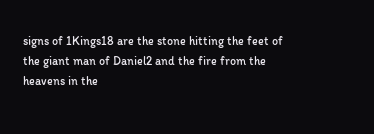signs of 1Kings18 are the stone hitting the feet of the giant man of Daniel2 and the fire from the heavens in the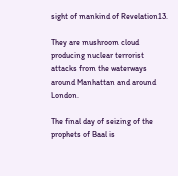sight of mankind of Revelation13.

They are mushroom cloud producing nuclear terrorist attacks from the waterways around Manhattan and around London.

The final day of seizing of the prophets of Baal is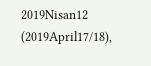2019Nisan12 (2019April17/18),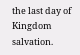the last day of Kingdom salvation.